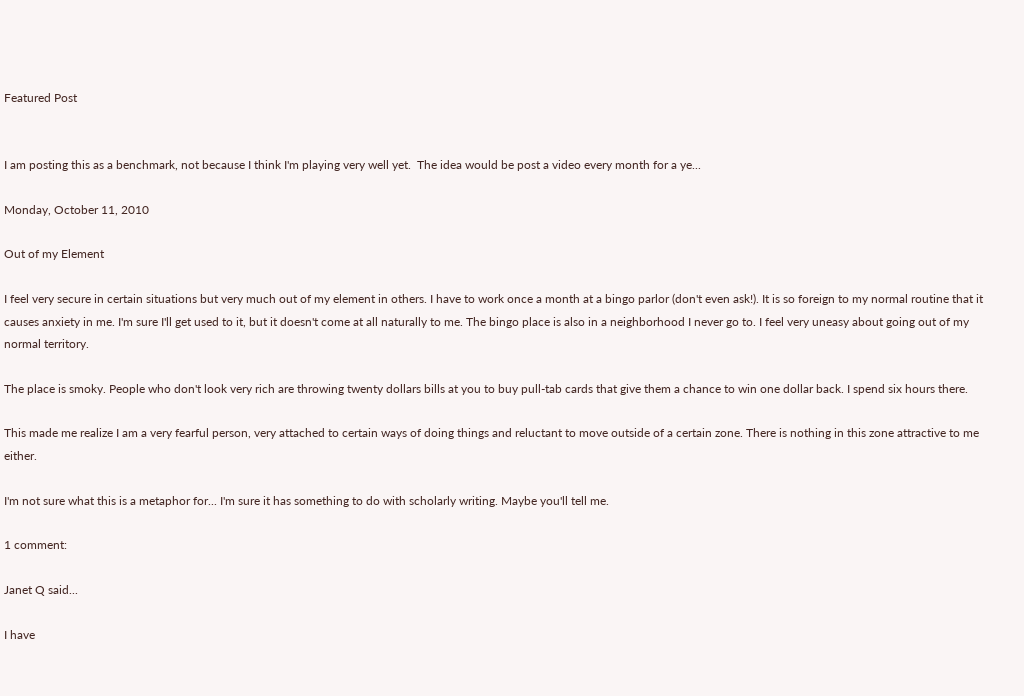Featured Post


I am posting this as a benchmark, not because I think I'm playing very well yet.  The idea would be post a video every month for a ye...

Monday, October 11, 2010

Out of my Element

I feel very secure in certain situations but very much out of my element in others. I have to work once a month at a bingo parlor (don't even ask!). It is so foreign to my normal routine that it causes anxiety in me. I'm sure I'll get used to it, but it doesn't come at all naturally to me. The bingo place is also in a neighborhood I never go to. I feel very uneasy about going out of my normal territory.

The place is smoky. People who don't look very rich are throwing twenty dollars bills at you to buy pull-tab cards that give them a chance to win one dollar back. I spend six hours there.

This made me realize I am a very fearful person, very attached to certain ways of doing things and reluctant to move outside of a certain zone. There is nothing in this zone attractive to me either.

I'm not sure what this is a metaphor for... I'm sure it has something to do with scholarly writing. Maybe you'll tell me.

1 comment:

Janet Q said...

I have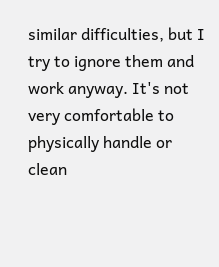similar difficulties, but I try to ignore them and work anyway. It's not very comfortable to physically handle or clean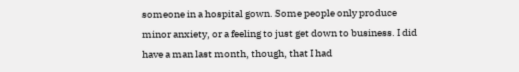someone in a hospital gown. Some people only produce minor anxiety, or a feeling to just get down to business. I did have a man last month, though, that I had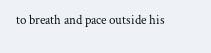to breath and pace outside his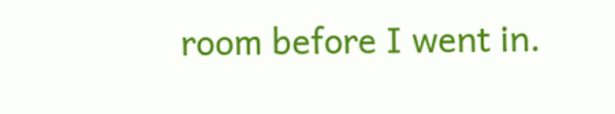room before I went in.